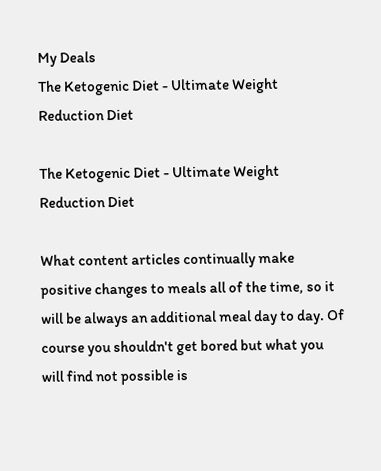My Deals
The Ketogenic Diet - Ultimate Weight Reduction Diet

The Ketogenic Diet - Ultimate Weight Reduction Diet

What content articles continually make positive changes to meals all of the time, so it will be always an additional meal day to day. Of course you shouldn't get bored but what you will find not possible is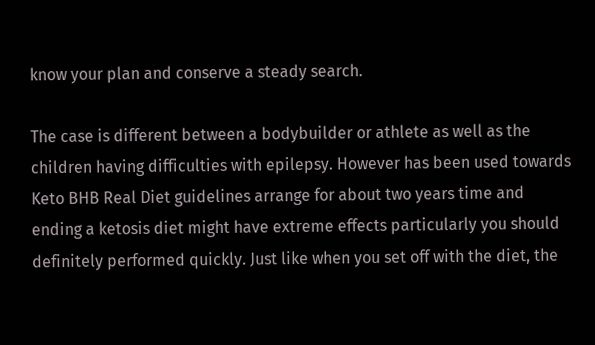know your plan and conserve a steady search.

The case is different between a bodybuilder or athlete as well as the children having difficulties with epilepsy. However has been used towards Keto BHB Real Diet guidelines arrange for about two years time and ending a ketosis diet might have extreme effects particularly you should definitely performed quickly. Just like when you set off with the diet, the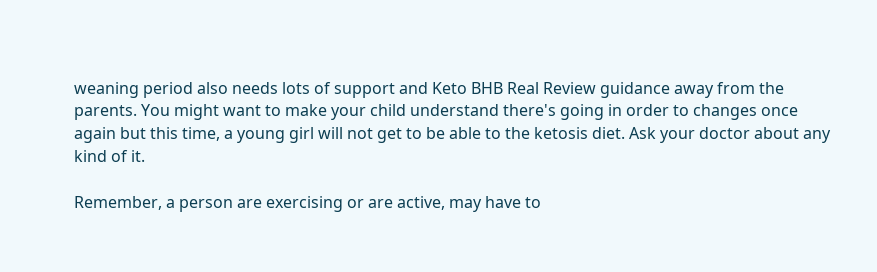weaning period also needs lots of support and Keto BHB Real Review guidance away from the parents. You might want to make your child understand there's going in order to changes once again but this time, a young girl will not get to be able to the ketosis diet. Ask your doctor about any kind of it.

Remember, a person are exercising or are active, may have to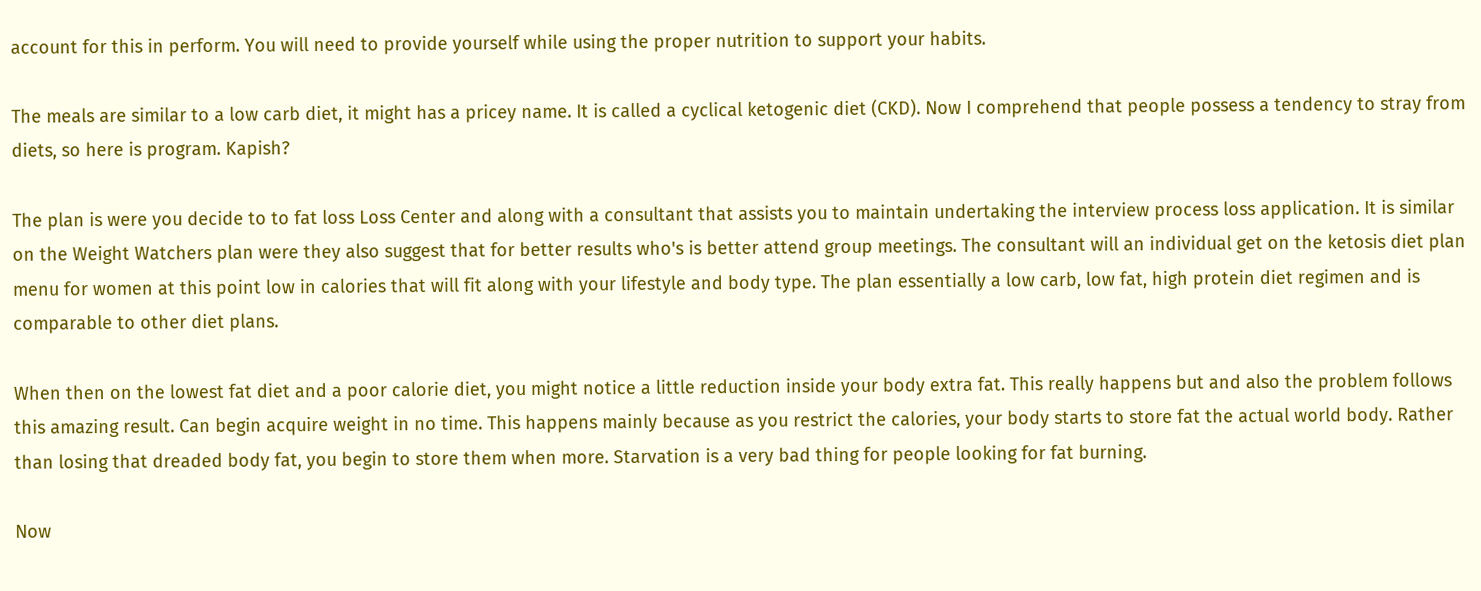account for this in perform. You will need to provide yourself while using the proper nutrition to support your habits.

The meals are similar to a low carb diet, it might has a pricey name. It is called a cyclical ketogenic diet (CKD). Now I comprehend that people possess a tendency to stray from diets, so here is program. Kapish?

The plan is were you decide to to fat loss Loss Center and along with a consultant that assists you to maintain undertaking the interview process loss application. It is similar on the Weight Watchers plan were they also suggest that for better results who's is better attend group meetings. The consultant will an individual get on the ketosis diet plan menu for women at this point low in calories that will fit along with your lifestyle and body type. The plan essentially a low carb, low fat, high protein diet regimen and is comparable to other diet plans.

When then on the lowest fat diet and a poor calorie diet, you might notice a little reduction inside your body extra fat. This really happens but and also the problem follows this amazing result. Can begin acquire weight in no time. This happens mainly because as you restrict the calories, your body starts to store fat the actual world body. Rather than losing that dreaded body fat, you begin to store them when more. Starvation is a very bad thing for people looking for fat burning.

Now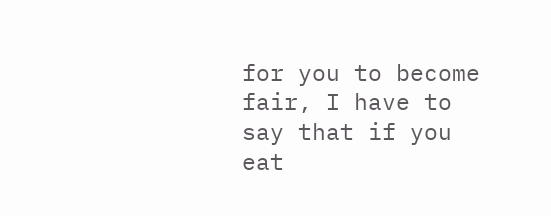for you to become fair, I have to say that if you eat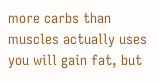more carbs than muscles actually uses you will gain fat, but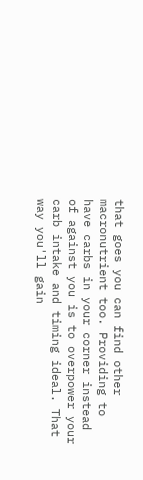that goes you can find other macronutrient too. Providing to have carbs in your corner instead of against you is to overpower your carb intake and timing ideal. That way you'll gain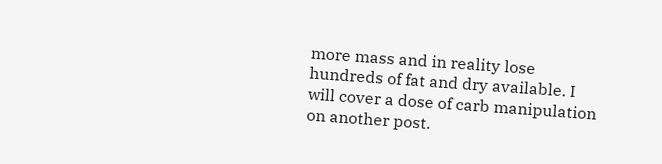more mass and in reality lose hundreds of fat and dry available. I will cover a dose of carb manipulation on another post.